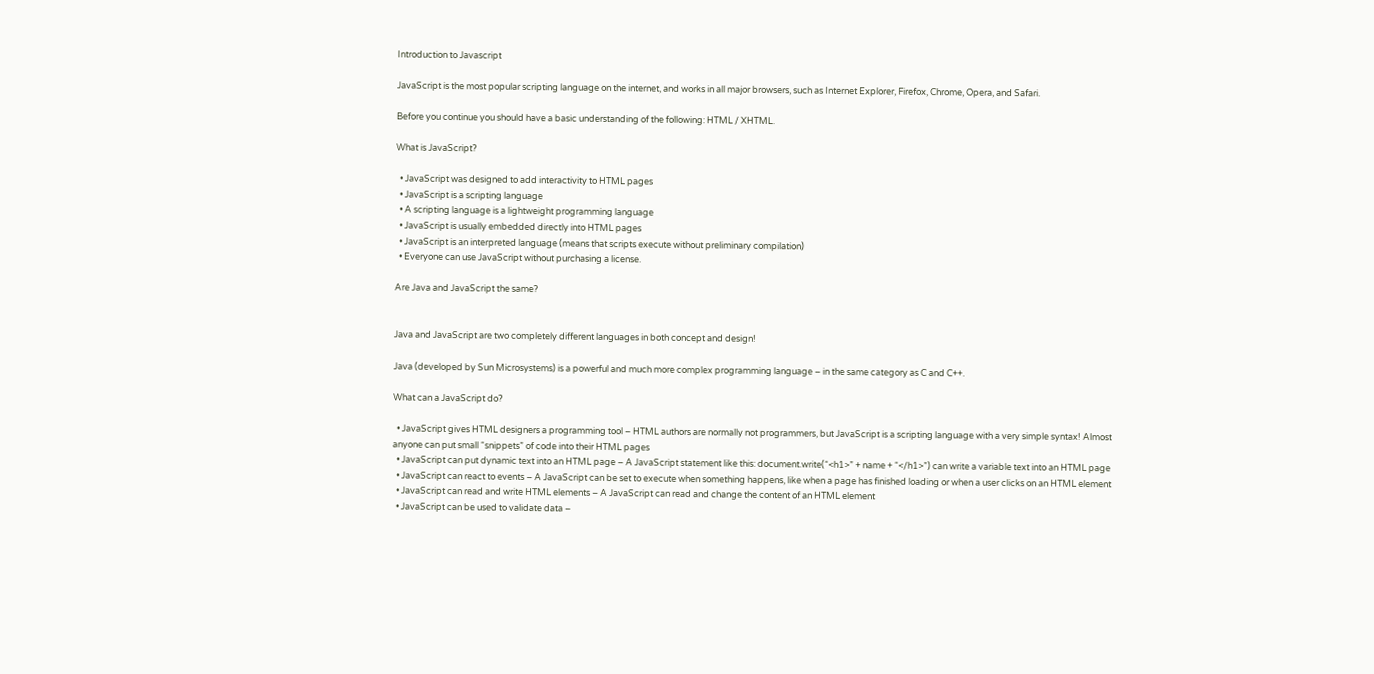Introduction to Javascript

JavaScript is the most popular scripting language on the internet, and works in all major browsers, such as Internet Explorer, Firefox, Chrome, Opera, and Safari.

Before you continue you should have a basic understanding of the following: HTML / XHTML.

What is JavaScript?

  • JavaScript was designed to add interactivity to HTML pages
  • JavaScript is a scripting language
  • A scripting language is a lightweight programming language
  • JavaScript is usually embedded directly into HTML pages
  • JavaScript is an interpreted language (means that scripts execute without preliminary compilation)
  • Everyone can use JavaScript without purchasing a license.

Are Java and JavaScript the same?


Java and JavaScript are two completely different languages in both concept and design!

Java (developed by Sun Microsystems) is a powerful and much more complex programming language – in the same category as C and C++.

What can a JavaScript do?

  • JavaScript gives HTML designers a programming tool – HTML authors are normally not programmers, but JavaScript is a scripting language with a very simple syntax! Almost anyone can put small “snippets” of code into their HTML pages
  • JavaScript can put dynamic text into an HTML page – A JavaScript statement like this: document.write(“<h1>” + name + “</h1>”) can write a variable text into an HTML page
  • JavaScript can react to events – A JavaScript can be set to execute when something happens, like when a page has finished loading or when a user clicks on an HTML element
  • JavaScript can read and write HTML elements – A JavaScript can read and change the content of an HTML element
  • JavaScript can be used to validate data –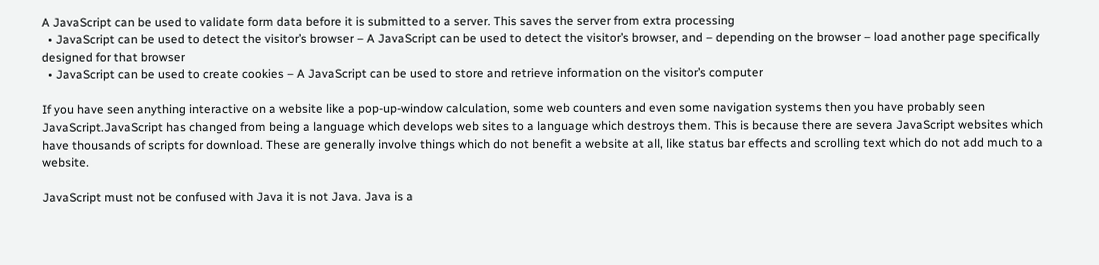A JavaScript can be used to validate form data before it is submitted to a server. This saves the server from extra processing
  • JavaScript can be used to detect the visitor’s browser – A JavaScript can be used to detect the visitor’s browser, and – depending on the browser – load another page specifically designed for that browser
  • JavaScript can be used to create cookies – A JavaScript can be used to store and retrieve information on the visitor’s computer

If you have seen anything interactive on a website like a pop-up-window calculation, some web counters and even some navigation systems then you have probably seen JavaScript.JavaScript has changed from being a language which develops web sites to a language which destroys them. This is because there are severa JavaScript websites which have thousands of scripts for download. These are generally involve things which do not benefit a website at all, like status bar effects and scrolling text which do not add much to a website.

JavaScript must not be confused with Java it is not Java. Java is a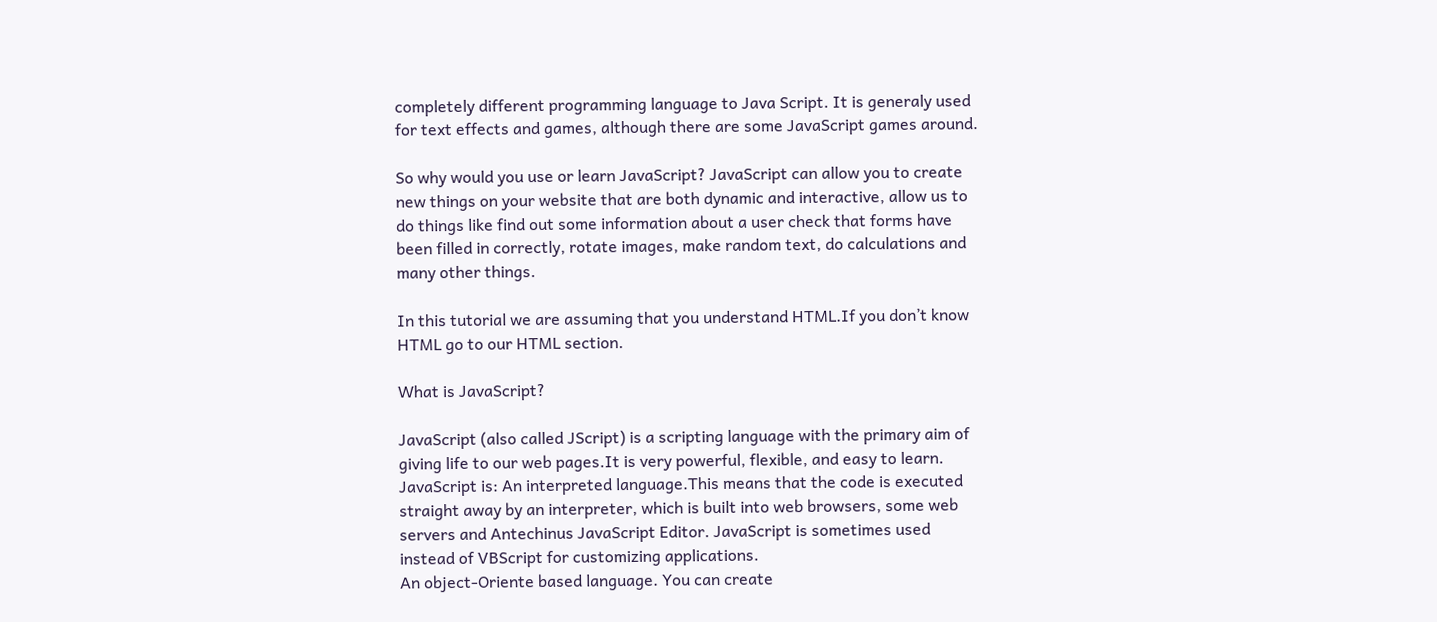completely different programming language to Java Script. It is generaly used for text effects and games, although there are some JavaScript games around.

So why would you use or learn JavaScript? JavaScript can allow you to create new things on your website that are both dynamic and interactive, allow us to do things like find out some information about a user check that forms have been filled in correctly, rotate images, make random text, do calculations and many other things.

In this tutorial we are assuming that you understand HTML.If you don’t know HTML go to our HTML section.

What is JavaScript?

JavaScript (also called JScript) is a scripting language with the primary aim of giving life to our web pages.It is very powerful, flexible, and easy to learn.
JavaScript is: An interpreted language.This means that the code is executed straight away by an interpreter, which is built into web browsers, some web servers and Antechinus JavaScript Editor. JavaScript is sometimes used instead of VBScript for customizing applications.
An object-Oriente based language. You can create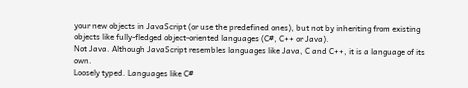your new objects in JavaScript (or use the predefined ones), but not by inheriting from existing objects like fully-fledged object-oriented languages (C#, C++ or Java).
Not Java. Although JavaScript resembles languages like Java, C and C++, it is a language of its own.
Loosely typed. Languages like C#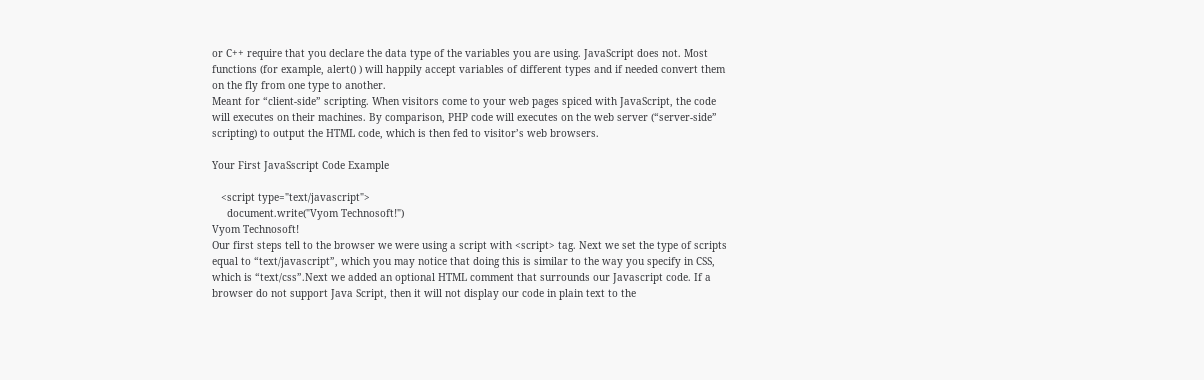or C++ require that you declare the data type of the variables you are using. JavaScript does not. Most functions (for example, alert() ) will happily accept variables of different types and if needed convert them on the fly from one type to another.
Meant for “client-side” scripting. When visitors come to your web pages spiced with JavaScript, the code will executes on their machines. By comparison, PHP code will executes on the web server (“server-side” scripting) to output the HTML code, which is then fed to visitor’s web browsers.

Your First JavaSscript Code Example

   <script type="text/javascript">
     document.write("Vyom Technosoft!")
Vyom Technosoft!
Our first steps tell to the browser we were using a script with <script> tag. Next we set the type of scripts equal to “text/javascript”, which you may notice that doing this is similar to the way you specify in CSS, which is “text/css”.Next we added an optional HTML comment that surrounds our Javascript code. If a browser do not support Java Script, then it will not display our code in plain text to the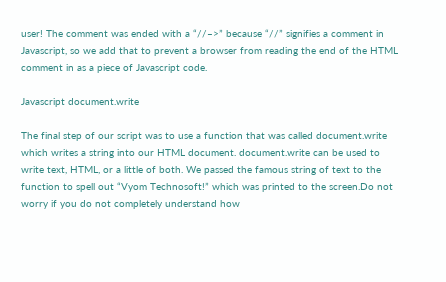user! The comment was ended with a “//–>” because “//” signifies a comment in Javascript, so we add that to prevent a browser from reading the end of the HTML comment in as a piece of Javascript code.

Javascript document.write

The final step of our script was to use a function that was called document.write which writes a string into our HTML document. document.write can be used to write text, HTML, or a little of both. We passed the famous string of text to the function to spell out “Vyom Technosoft!” which was printed to the screen.Do not worry if you do not completely understand how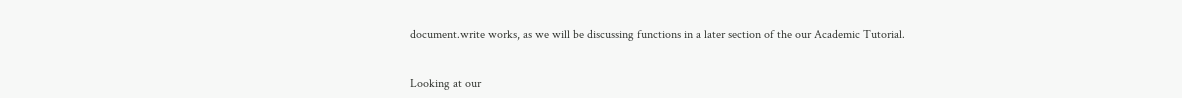document.write works, as we will be discussing functions in a later section of the our Academic Tutorial.


Looking at our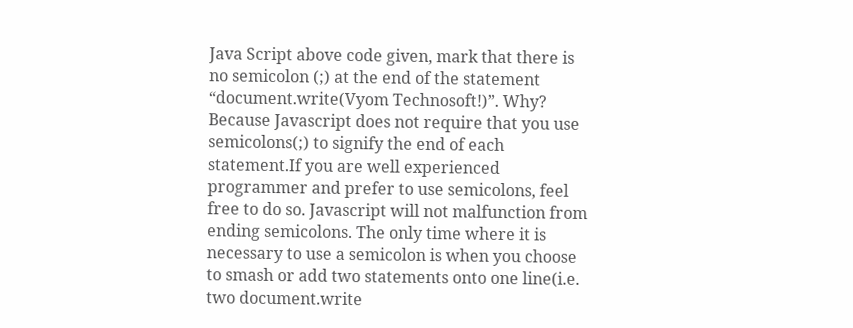Java Script above code given, mark that there is no semicolon (;) at the end of the statement “document.write(Vyom Technosoft!)”. Why? Because Javascript does not require that you use semicolons(;) to signify the end of each statement.If you are well experienced programmer and prefer to use semicolons, feel free to do so. Javascript will not malfunction from ending semicolons. The only time where it is necessary to use a semicolon is when you choose to smash or add two statements onto one line(i.e. two document.write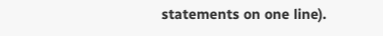statements on one line).